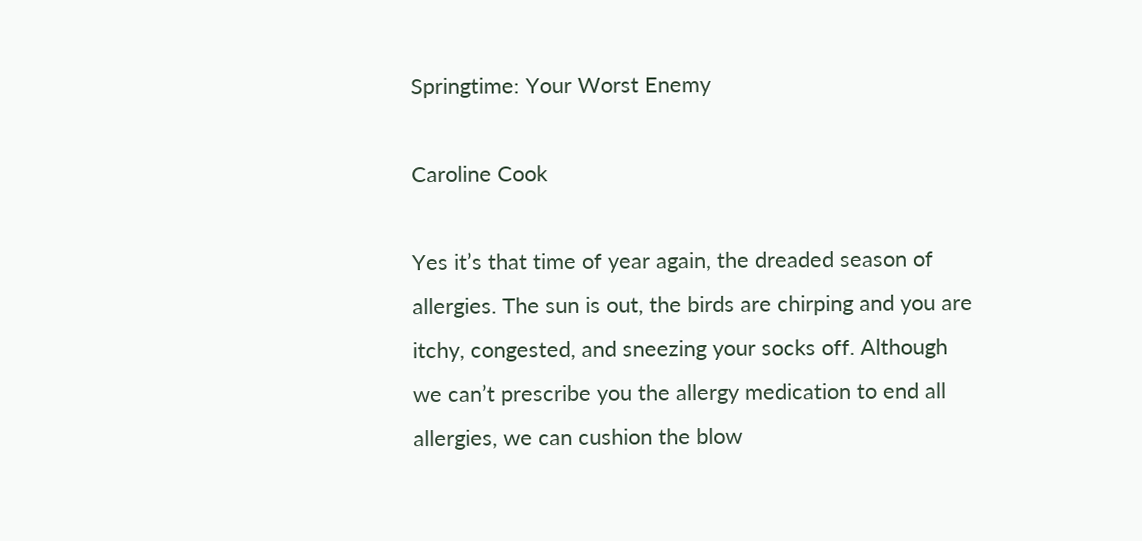Springtime: Your Worst Enemy

Caroline Cook

Yes it’s that time of year again, the dreaded season of allergies. The sun is out, the birds are chirping and you are itchy, congested, and sneezing your socks off. Although we can’t prescribe you the allergy medication to end all allergies, we can cushion the blow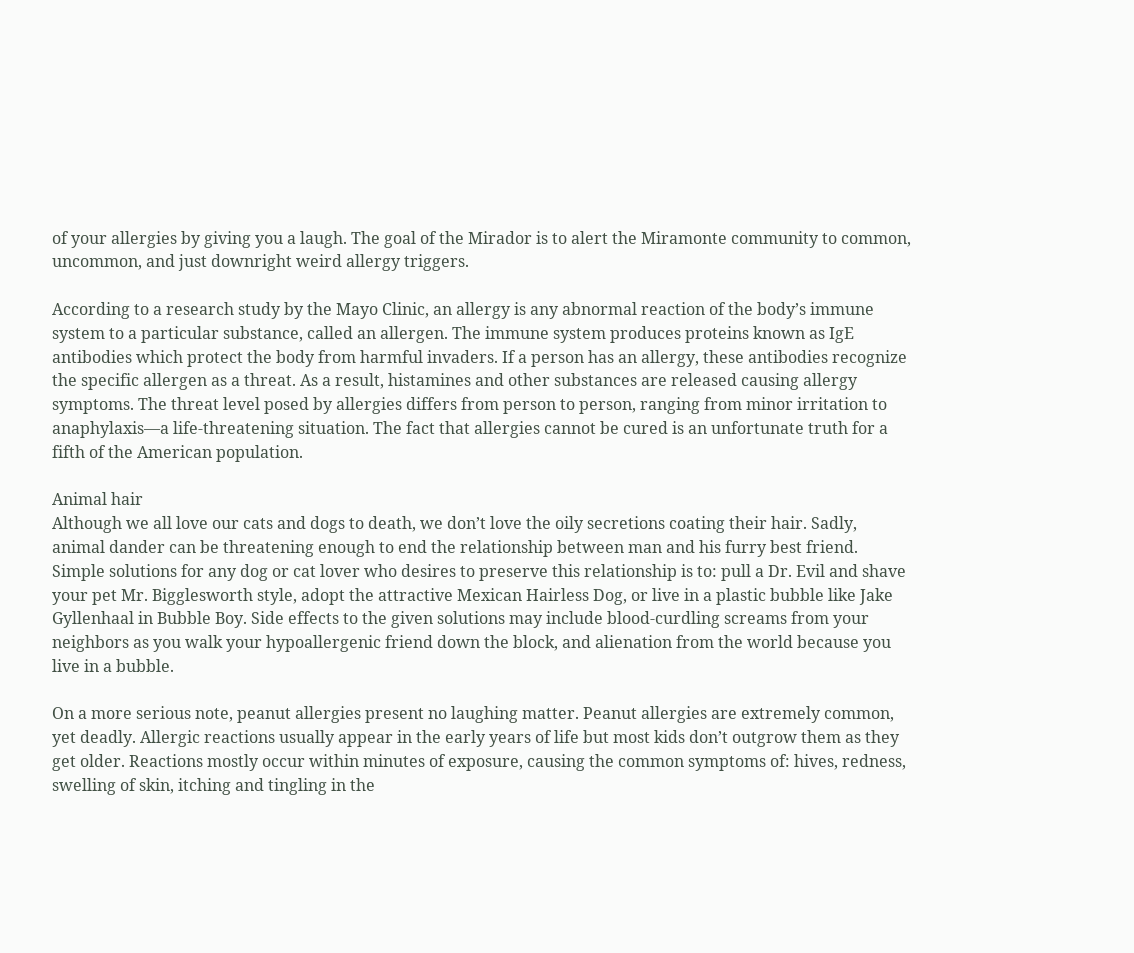of your allergies by giving you a laugh. The goal of the Mirador is to alert the Miramonte community to common, uncommon, and just downright weird allergy triggers.

According to a research study by the Mayo Clinic, an allergy is any abnormal reaction of the body’s immune system to a particular substance, called an allergen. The immune system produces proteins known as IgE antibodies which protect the body from harmful invaders. If a person has an allergy, these antibodies recognize the specific allergen as a threat. As a result, histamines and other substances are released causing allergy symptoms. The threat level posed by allergies differs from person to person, ranging from minor irritation to anaphylaxis—a life-threatening situation. The fact that allergies cannot be cured is an unfortunate truth for a fifth of the American population.

Animal hair
Although we all love our cats and dogs to death, we don’t love the oily secretions coating their hair. Sadly, animal dander can be threatening enough to end the relationship between man and his furry best friend. Simple solutions for any dog or cat lover who desires to preserve this relationship is to: pull a Dr. Evil and shave your pet Mr. Bigglesworth style, adopt the attractive Mexican Hairless Dog, or live in a plastic bubble like Jake Gyllenhaal in Bubble Boy. Side effects to the given solutions may include blood-curdling screams from your neighbors as you walk your hypoallergenic friend down the block, and alienation from the world because you live in a bubble.

On a more serious note, peanut allergies present no laughing matter. Peanut allergies are extremely common, yet deadly. Allergic reactions usually appear in the early years of life but most kids don’t outgrow them as they get older. Reactions mostly occur within minutes of exposure, causing the common symptoms of: hives, redness, swelling of skin, itching and tingling in the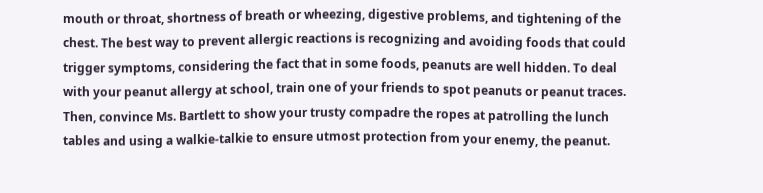mouth or throat, shortness of breath or wheezing, digestive problems, and tightening of the chest. The best way to prevent allergic reactions is recognizing and avoiding foods that could trigger symptoms, considering the fact that in some foods, peanuts are well hidden. To deal with your peanut allergy at school, train one of your friends to spot peanuts or peanut traces. Then, convince Ms. Bartlett to show your trusty compadre the ropes at patrolling the lunch tables and using a walkie-talkie to ensure utmost protection from your enemy, the peanut.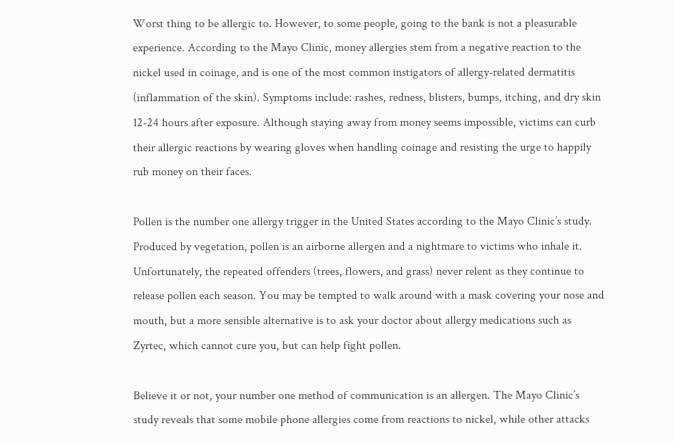Worst thing to be allergic to. However, to some people, going to the bank is not a pleasurable experience. According to the Mayo Clinic, money allergies stem from a negative reaction to the nickel used in coinage, and is one of the most common instigators of allergy-related dermatitis (inflammation of the skin). Symptoms include: rashes, redness, blisters, bumps, itching, and dry skin 12-24 hours after exposure. Although staying away from money seems impossible, victims can curb their allergic reactions by wearing gloves when handling coinage and resisting the urge to happily rub money on their faces.

Pollen is the number one allergy trigger in the United States according to the Mayo Clinic’s study. Produced by vegetation, pollen is an airborne allergen and a nightmare to victims who inhale it. Unfortunately, the repeated offenders (trees, flowers, and grass) never relent as they continue to release pollen each season. You may be tempted to walk around with a mask covering your nose and mouth, but a more sensible alternative is to ask your doctor about allergy medications such as Zyrtec, which cannot cure you, but can help fight pollen.

Believe it or not, your number one method of communication is an allergen. The Mayo Clinic’s study reveals that some mobile phone allergies come from reactions to nickel, while other attacks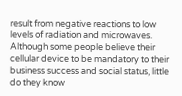result from negative reactions to low levels of radiation and microwaves. Although some people believe their cellular device to be mandatory to their business success and social status, little do they know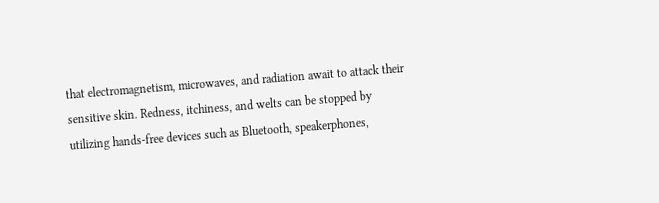that electromagnetism, microwaves, and radiation await to attack their sensitive skin. Redness, itchiness, and welts can be stopped by utilizing hands-free devices such as Bluetooth, speakerphones,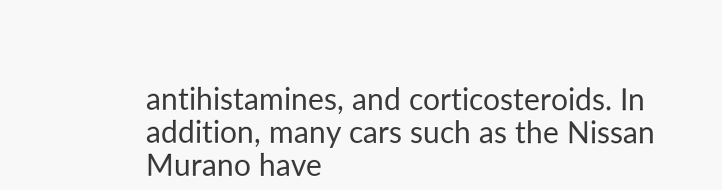antihistamines, and corticosteroids. In addition, many cars such as the Nissan Murano have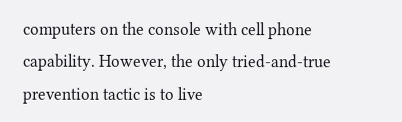computers on the console with cell phone capability. However, the only tried-and-true prevention tactic is to live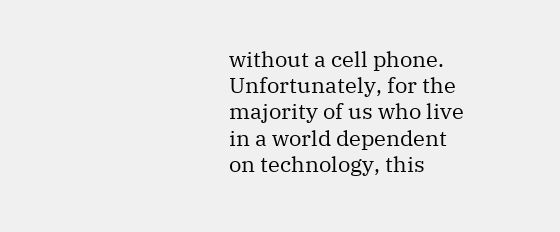without a cell phone. Unfortunately, for the majority of us who live in a world dependent on technology, this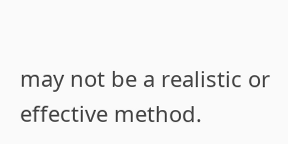may not be a realistic or effective method.